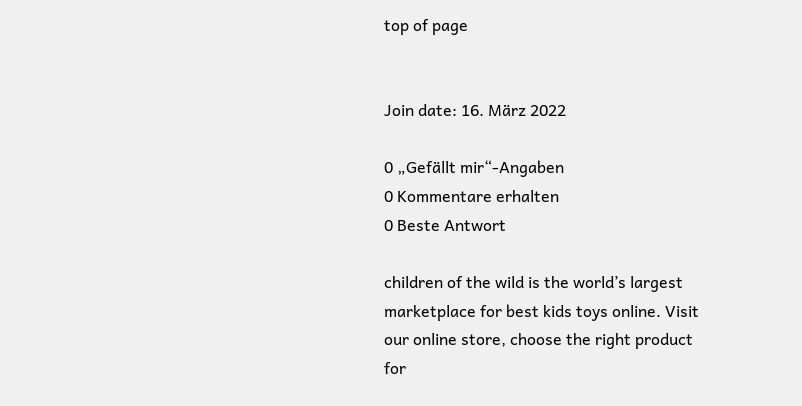top of page


Join date: 16. März 2022

0 „Gefällt mir“-Angaben
0 Kommentare erhalten
0 Beste Antwort

children of the wild is the world’s largest marketplace for best kids toys online. Visit our online store, choose the right product for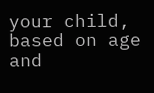your child, based on age and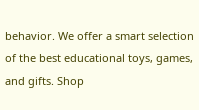behavior. We offer a smart selection of the best educational toys, games, and gifts. Shop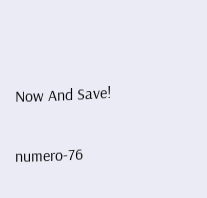Now And Save!

numero-76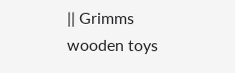|| Grimms wooden toys